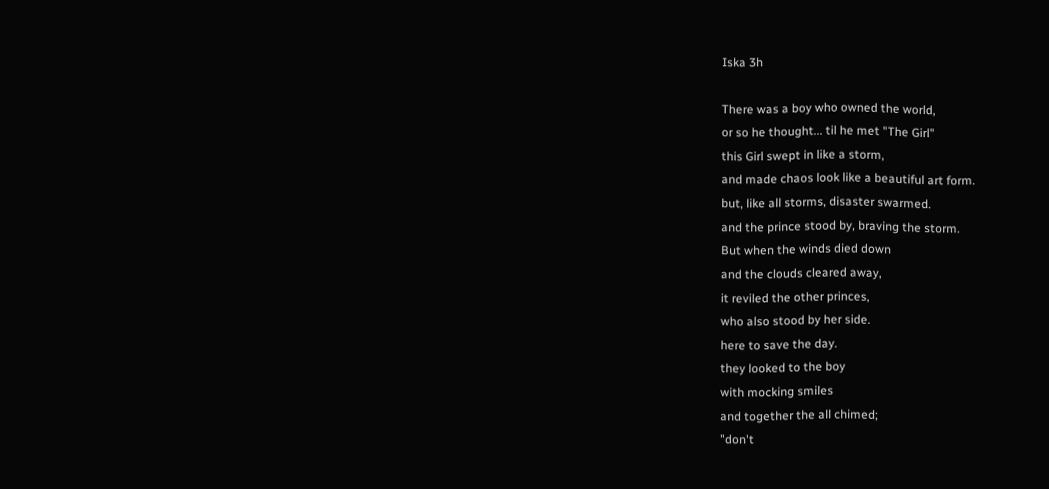Iska 3h

There was a boy who owned the world,
or so he thought... til he met "The Girl"
this Girl swept in like a storm,
and made chaos look like a beautiful art form.
but, like all storms, disaster swarmed.
and the prince stood by, braving the storm.
But when the winds died down
and the clouds cleared away,
it reviled the other princes,
who also stood by her side.
here to save the day.
they looked to the boy
with mocking smiles
and together the all chimed;
"don't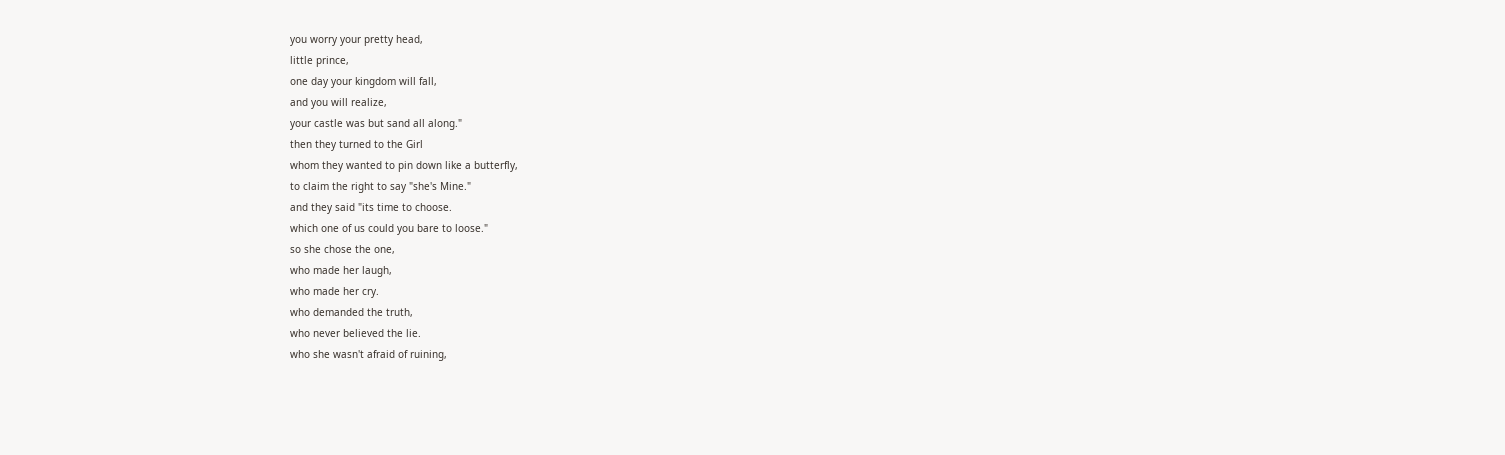you worry your pretty head,
little prince,
one day your kingdom will fall,
and you will realize,
your castle was but sand all along."
then they turned to the Girl
whom they wanted to pin down like a butterfly,
to claim the right to say "she's Mine."
and they said "its time to choose.
which one of us could you bare to loose."
so she chose the one,
who made her laugh,
who made her cry.
who demanded the truth,
who never believed the lie.
who she wasn't afraid of ruining,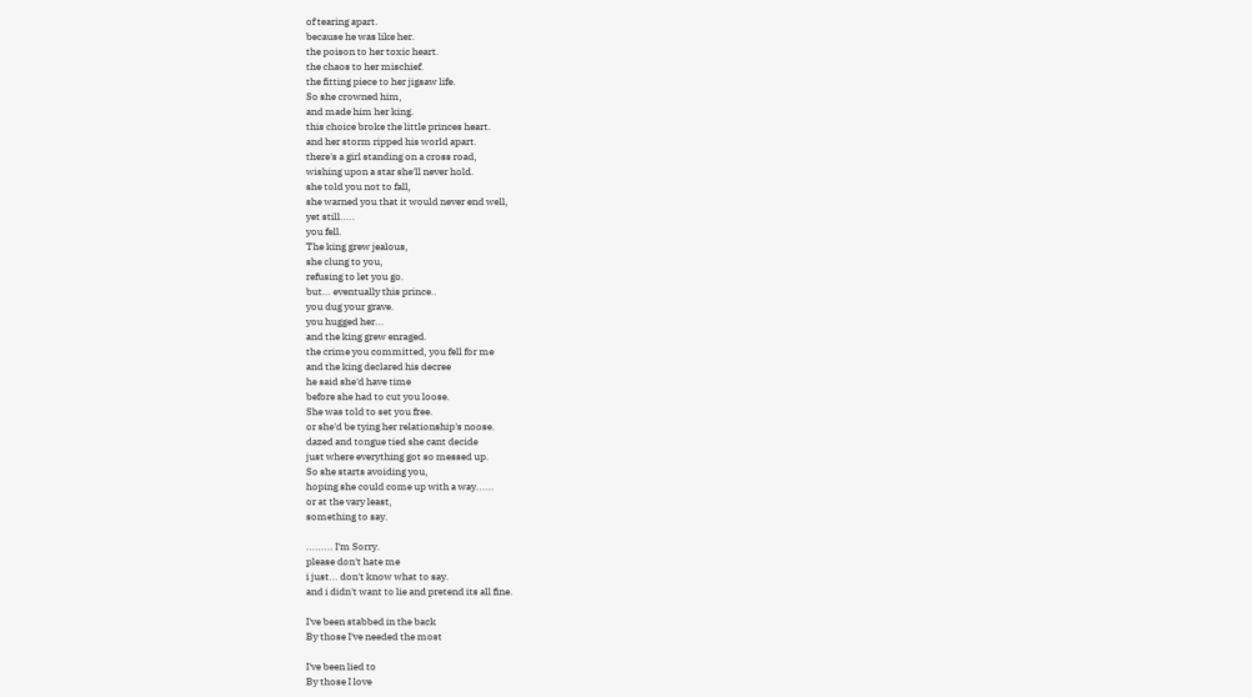of tearing apart.
because he was like her.
the poison to her toxic heart.
the chaos to her mischief.
the fitting piece to her jigsaw life.
So she crowned him,
and made him her king.
this choice broke the little princes heart.
and her storm ripped his world apart.
there's a girl standing on a cross road,
wishing upon a star she'll never hold.
she told you not to fall,
she warned you that it would never end well,
yet still.....
you fell.
The king grew jealous,
she clung to you,
refusing to let you go.
but... eventually this prince..
you dug your grave.
you hugged her...
and the king grew enraged.
the crime you committed, you fell for me
and the king declared his decree
he said she'd have time
before she had to cut you loose.
She was told to set you free.
or she'd be tying her relationship's noose.
dazed and tongue tied she cant decide
just where everything got so messed up.
So she starts avoiding you,
hoping she could come up with a way......
or at the vary least,
something to say.

......... I'm Sorry.
please don't hate me
i just... don't know what to say.
and i didn't want to lie and pretend its all fine.

I've been stabbed in the back
By those I've needed the most

I've been lied to
By those I love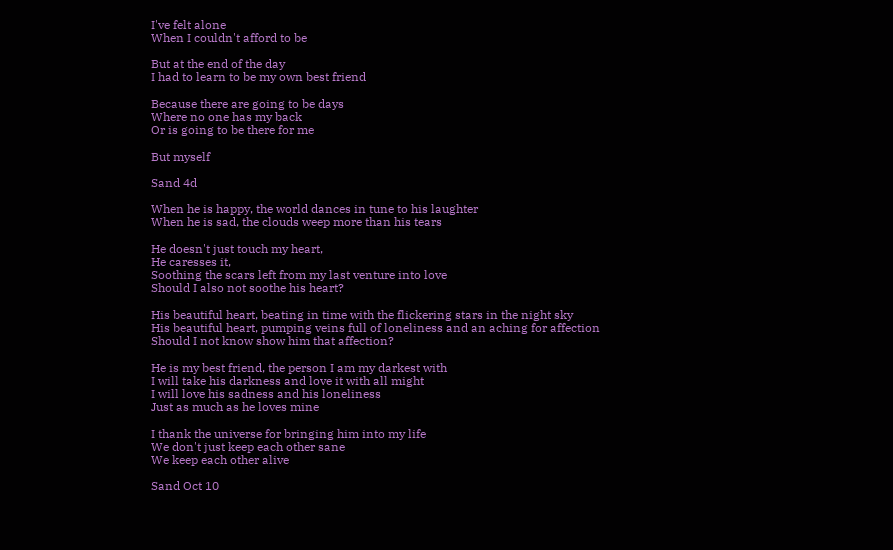I've felt alone
When I couldn't afford to be

But at the end of the day
I had to learn to be my own best friend

Because there are going to be days
Where no one has my back
Or is going to be there for me

But myself

Sand 4d

When he is happy, the world dances in tune to his laughter
When he is sad, the clouds weep more than his tears

He doesn't just touch my heart,
He caresses it,
Soothing the scars left from my last venture into love
Should I also not soothe his heart?

His beautiful heart, beating in time with the flickering stars in the night sky
His beautiful heart, pumping veins full of loneliness and an aching for affection
Should I not know show him that affection?

He is my best friend, the person I am my darkest with
I will take his darkness and love it with all might
I will love his sadness and his loneliness
Just as much as he loves mine

I thank the universe for bringing him into my life
We don't just keep each other sane
We keep each other alive

Sand Oct 10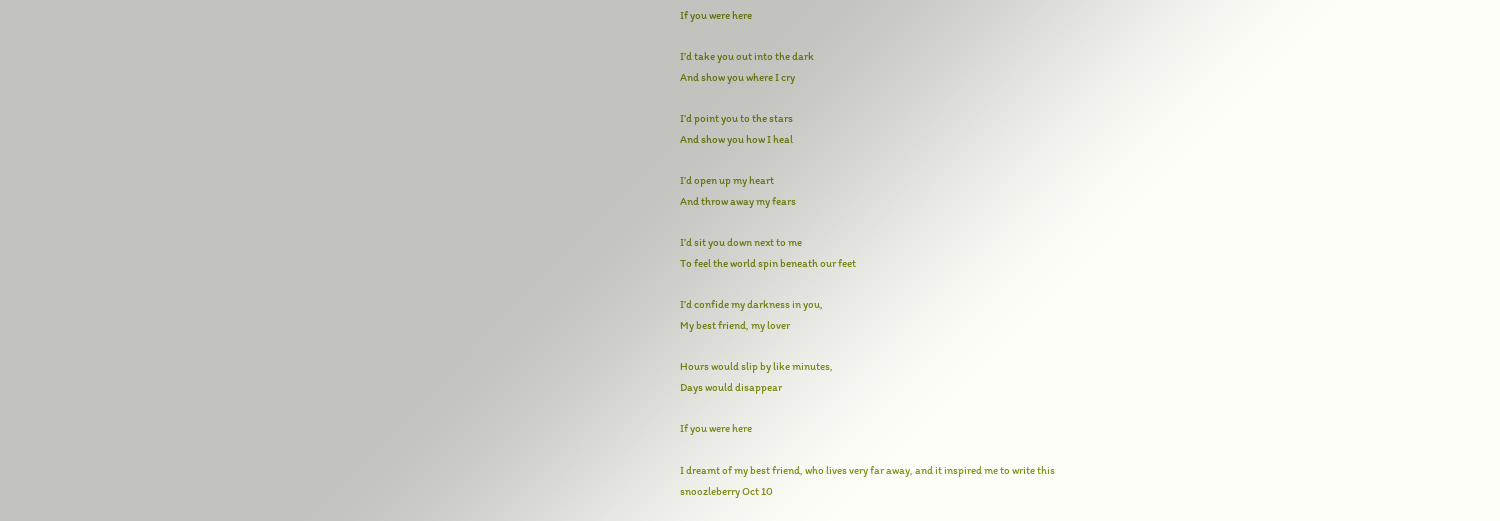If you were here

I’d take you out into the dark
And show you where I cry

I’d point you to the stars
And show you how I heal

I’d open up my heart
And throw away my fears

I’d sit you down next to me
To feel the world spin beneath our feet

I’d confide my darkness in you,
My best friend, my lover

Hours would slip by like minutes,
Days would disappear

If you were here

I dreamt of my best friend, who lives very far away, and it inspired me to write this
snoozleberry Oct 10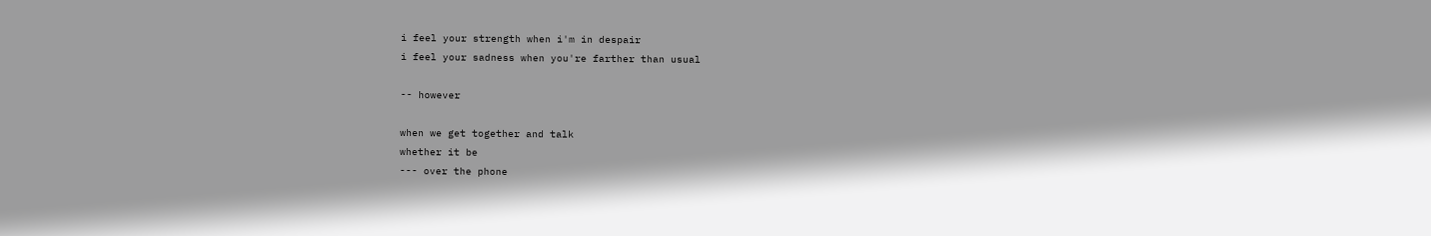i feel your strength when i'm in despair
i feel your sadness when you're farther than usual

-- however

when we get together and talk
whether it be
--- over the phone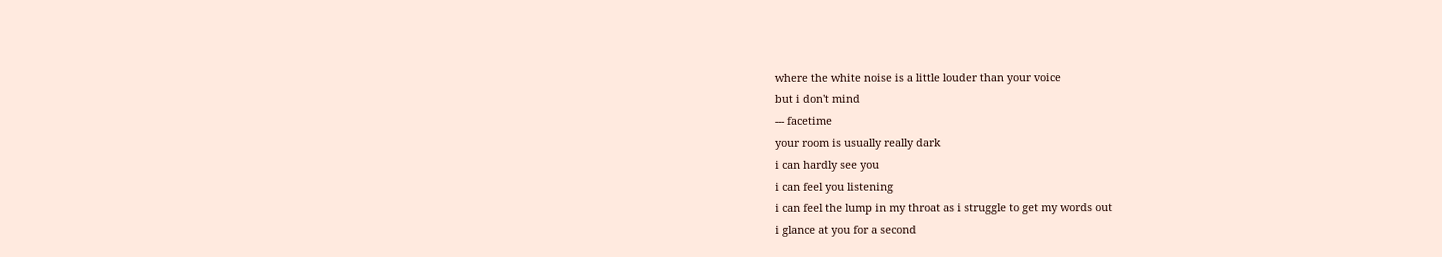where the white noise is a little louder than your voice
but i don't mind
--- facetime
your room is usually really dark
i can hardly see you
i can feel you listening
i can feel the lump in my throat as i struggle to get my words out
i glance at you for a second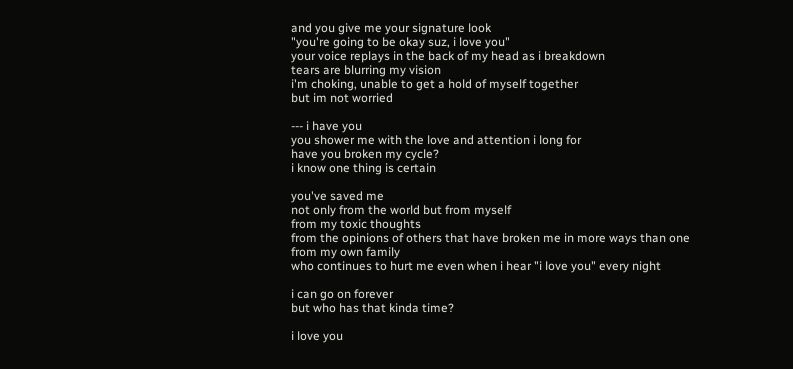and you give me your signature look
"you're going to be okay suz, i love you"
your voice replays in the back of my head as i breakdown
tears are blurring my vision
i'm choking, unable to get a hold of myself together
but im not worried

--- i have you
you shower me with the love and attention i long for
have you broken my cycle?
i know one thing is certain

you've saved me
not only from the world but from myself
from my toxic thoughts
from the opinions of others that have broken me in more ways than one
from my own family
who continues to hurt me even when i hear "i love you" every night

i can go on forever
but who has that kinda time?

i love you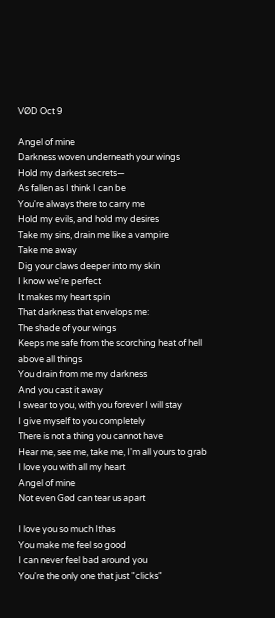VØD Oct 9

Angel of mine
Darkness woven underneath your wings
Hold my darkest secrets—
As fallen as I think I can be
You're always there to carry me
Hold my evils, and hold my desires
Take my sins, drain me like a vampire
Take me away
Dig your claws deeper into my skin
I know we're perfect
It makes my heart spin
That darkness that envelops me:
The shade of your wings
Keeps me safe from the scorching heat of hell above all things
You drain from me my darkness
And you cast it away
I swear to you, with you forever I will stay
I give myself to you completely
There is not a thing you cannot have
Hear me, see me, take me, I'm all yours to grab
I love you with all my heart
Angel of mine
Not even Gød can tear us apart

I love you so much Ithas
You make me feel so good
I can never feel bad around you
You're the only one that just "clicks"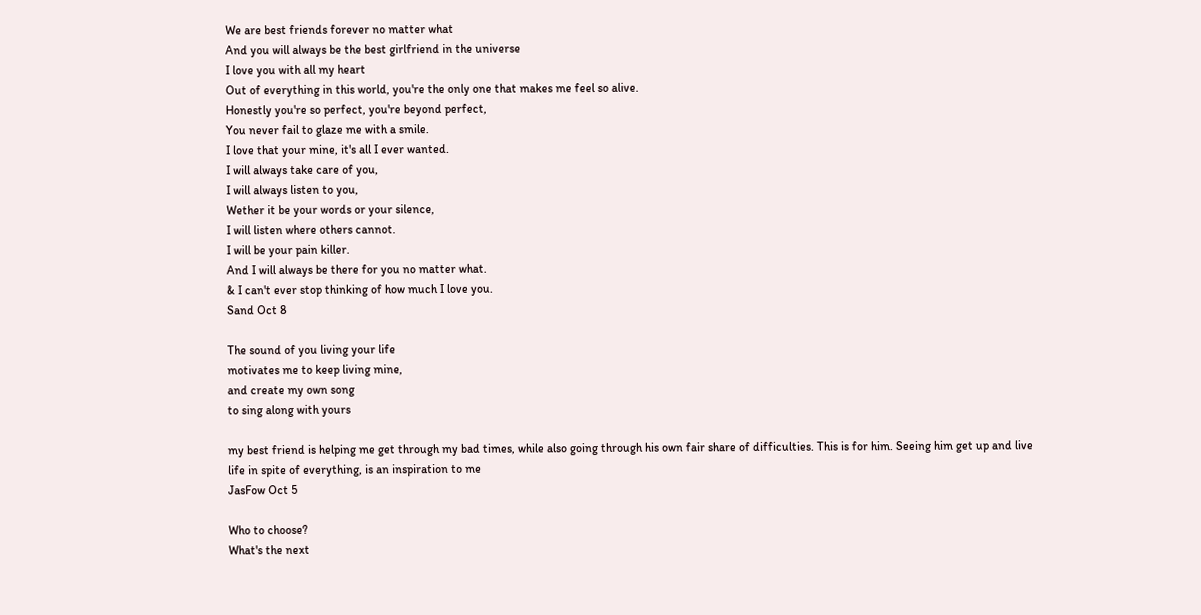We are best friends forever no matter what
And you will always be the best girlfriend in the universe
I love you with all my heart
Out of everything in this world, you're the only one that makes me feel so alive.
Honestly you're so perfect, you're beyond perfect,
You never fail to glaze me with a smile.
I love that your mine, it's all I ever wanted.
I will always take care of you,
I will always listen to you,
Wether it be your words or your silence,
I will listen where others cannot.
I will be your pain killer.
And I will always be there for you no matter what.
& I can't ever stop thinking of how much I love you.
Sand Oct 8

The sound of you living your life
motivates me to keep living mine,
and create my own song
to sing along with yours

my best friend is helping me get through my bad times, while also going through his own fair share of difficulties. This is for him. Seeing him get up and live life in spite of everything, is an inspiration to me
JasFow Oct 5

Who to choose?
What's the next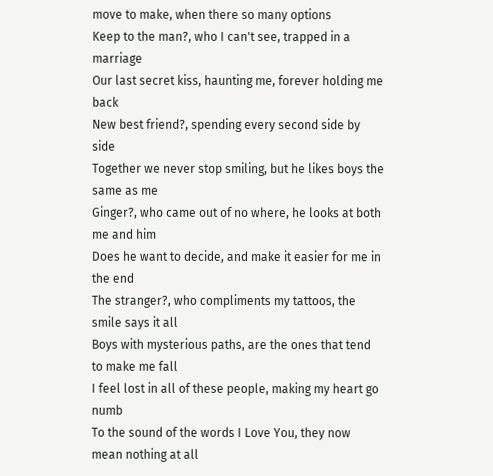move to make, when there so many options
Keep to the man?, who I can't see, trapped in a marriage
Our last secret kiss, haunting me, forever holding me back
New best friend?, spending every second side by side
Together we never stop smiling, but he likes boys the same as me
Ginger?, who came out of no where, he looks at both me and him
Does he want to decide, and make it easier for me in the end
The stranger?, who compliments my tattoos, the smile says it all
Boys with mysterious paths, are the ones that tend to make me fall
I feel lost in all of these people, making my heart go numb
To the sound of the words I Love You, they now mean nothing at all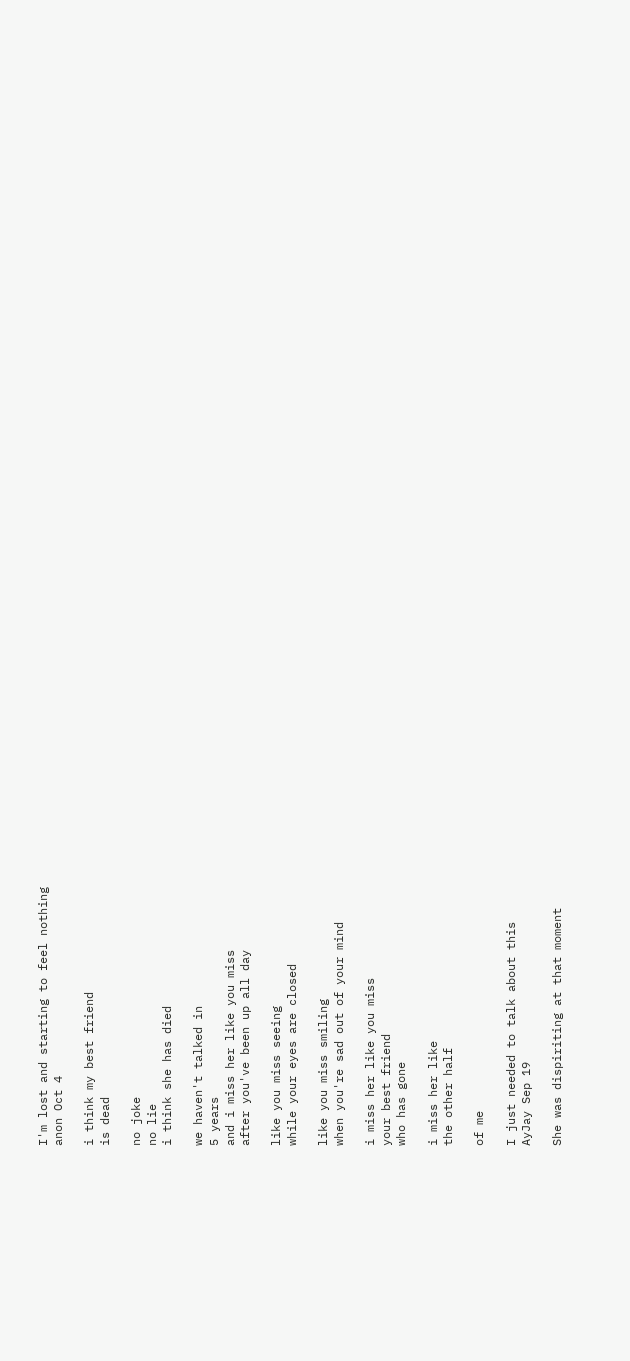I'm lost and starting to feel nothing
anon Oct 4

i think my best friend
is dead

no joke
no lie
i think she has died

we haven't talked in
5 years
and i miss her like you miss
after you've been up all day

like you miss seeing
while your eyes are closed

like you miss smiling
when you're sad out of your mind

i miss her like you miss
your best friend
who has gone

i miss her like
the other half

of me

I just needed to talk about this
AyJay Sep 19

She was dispiriting at that moment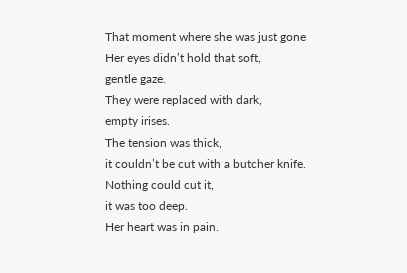That moment where she was just gone
Her eyes didn’t hold that soft,
gentle gaze.
They were replaced with dark,
empty irises.
The tension was thick,
it couldn’t be cut with a butcher knife.
Nothing could cut it,
it was too deep.
Her heart was in pain.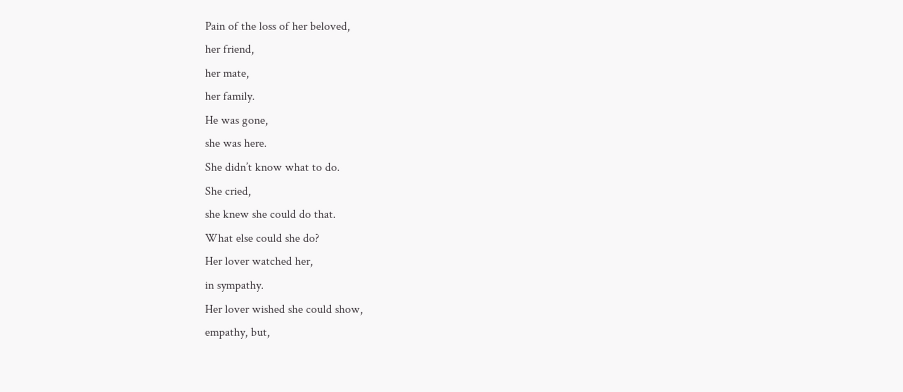Pain of the loss of her beloved,
her friend,
her mate,
her family.
He was gone,
she was here.
She didn’t know what to do.
She cried,
she knew she could do that.
What else could she do?
Her lover watched her,
in sympathy.
Her lover wished she could show,
empathy, but,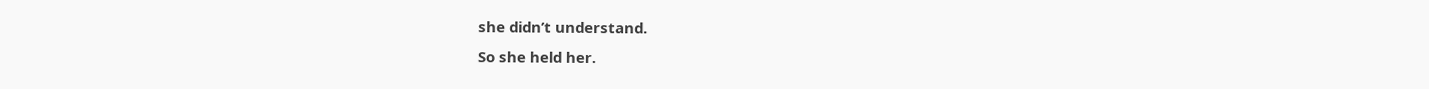she didn’t understand.
So she held her.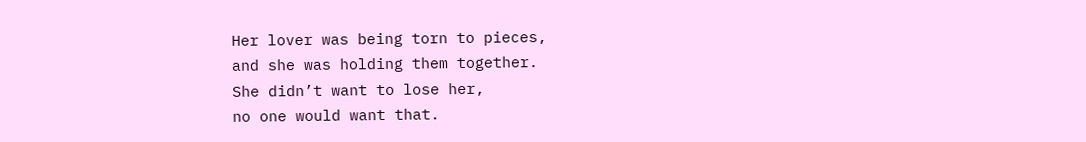Her lover was being torn to pieces,
and she was holding them together.
She didn’t want to lose her,
no one would want that.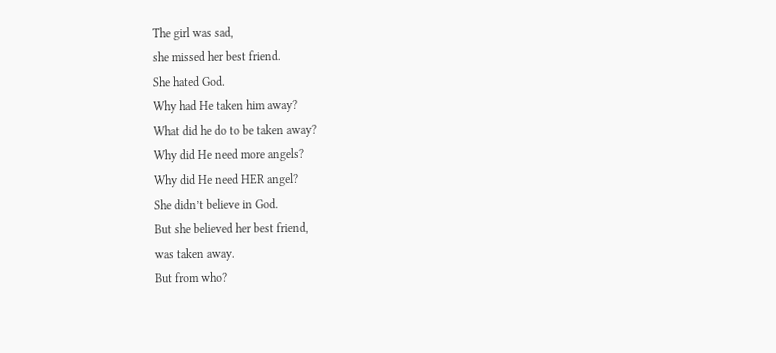The girl was sad,
she missed her best friend.
She hated God.
Why had He taken him away?
What did he do to be taken away?
Why did He need more angels?
Why did He need HER angel?
She didn’t believe in God.
But she believed her best friend,
was taken away.
But from who?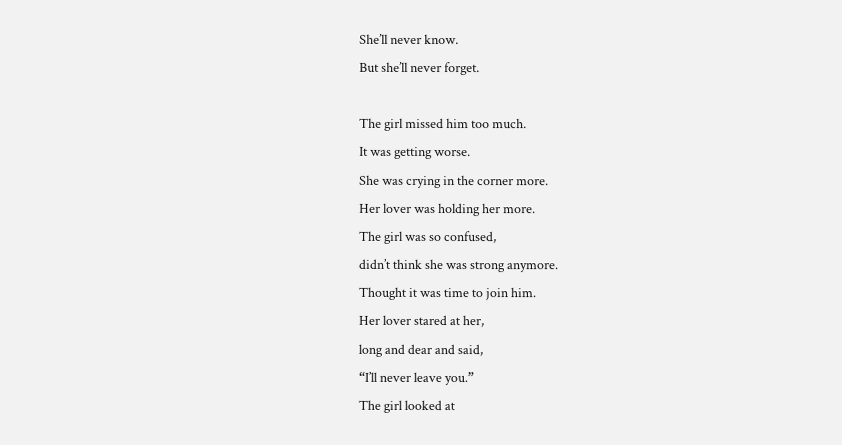She’ll never know.
But she’ll never forget.

The girl missed him too much.
It was getting worse.
She was crying in the corner more.
Her lover was holding her more.
The girl was so confused,
didn’t think she was strong anymore.
Thought it was time to join him.
Her lover stared at her,
long and dear and said,
“I’ll never leave you.”
The girl looked at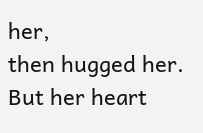her,
then hugged her.
But her heart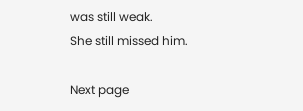was still weak.
She still missed him.

Next page